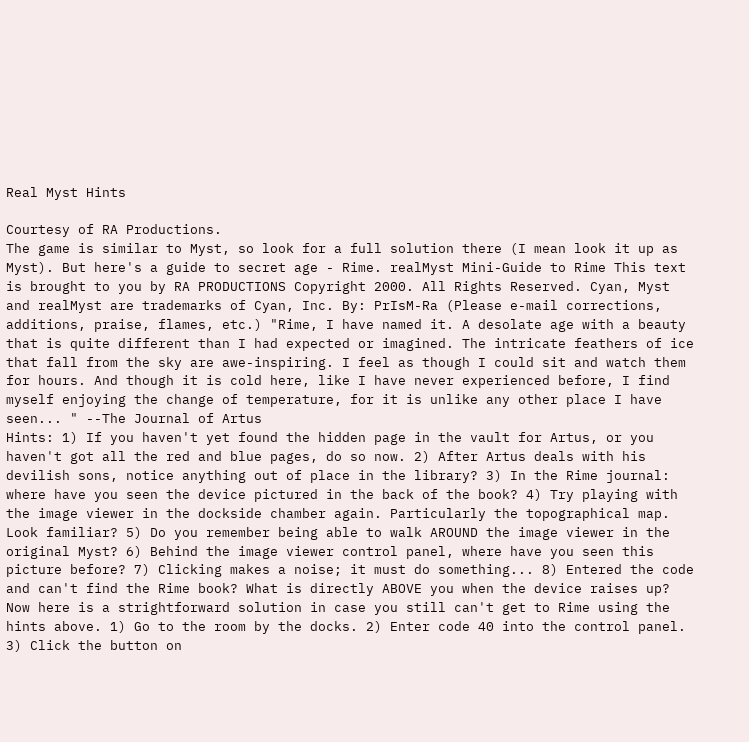Real Myst Hints

Courtesy of RA Productions.
The game is similar to Myst, so look for a full solution there (I mean look it up as Myst). But here's a guide to secret age - Rime. realMyst Mini-Guide to Rime This text is brought to you by RA PRODUCTIONS Copyright 2000. All Rights Reserved. Cyan, Myst and realMyst are trademarks of Cyan, Inc. By: PrIsM-Ra (Please e-mail corrections, additions, praise, flames, etc.) "Rime, I have named it. A desolate age with a beauty that is quite different than I had expected or imagined. The intricate feathers of ice that fall from the sky are awe-inspiring. I feel as though I could sit and watch them for hours. And though it is cold here, like I have never experienced before, I find myself enjoying the change of temperature, for it is unlike any other place I have seen... " --The Journal of Artus
Hints: 1) If you haven't yet found the hidden page in the vault for Artus, or you haven't got all the red and blue pages, do so now. 2) After Artus deals with his devilish sons, notice anything out of place in the library? 3) In the Rime journal: where have you seen the device pictured in the back of the book? 4) Try playing with the image viewer in the dockside chamber again. Particularly the topographical map. Look familiar? 5) Do you remember being able to walk AROUND the image viewer in the original Myst? 6) Behind the image viewer control panel, where have you seen this picture before? 7) Clicking makes a noise; it must do something... 8) Entered the code and can't find the Rime book? What is directly ABOVE you when the device raises up? Now here is a strightforward solution in case you still can't get to Rime using the hints above. 1) Go to the room by the docks. 2) Enter code 40 into the control panel. 3) Click the button on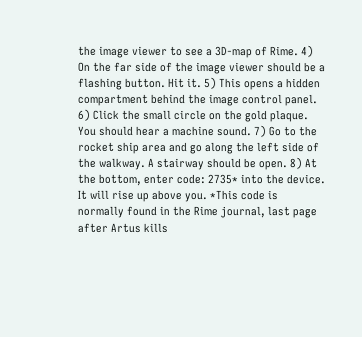the image viewer to see a 3D-map of Rime. 4) On the far side of the image viewer should be a flashing button. Hit it. 5) This opens a hidden compartment behind the image control panel. 6) Click the small circle on the gold plaque. You should hear a machine sound. 7) Go to the rocket ship area and go along the left side of the walkway. A stairway should be open. 8) At the bottom, enter code: 2735* into the device. It will rise up above you. *This code is normally found in the Rime journal, last page after Artus kills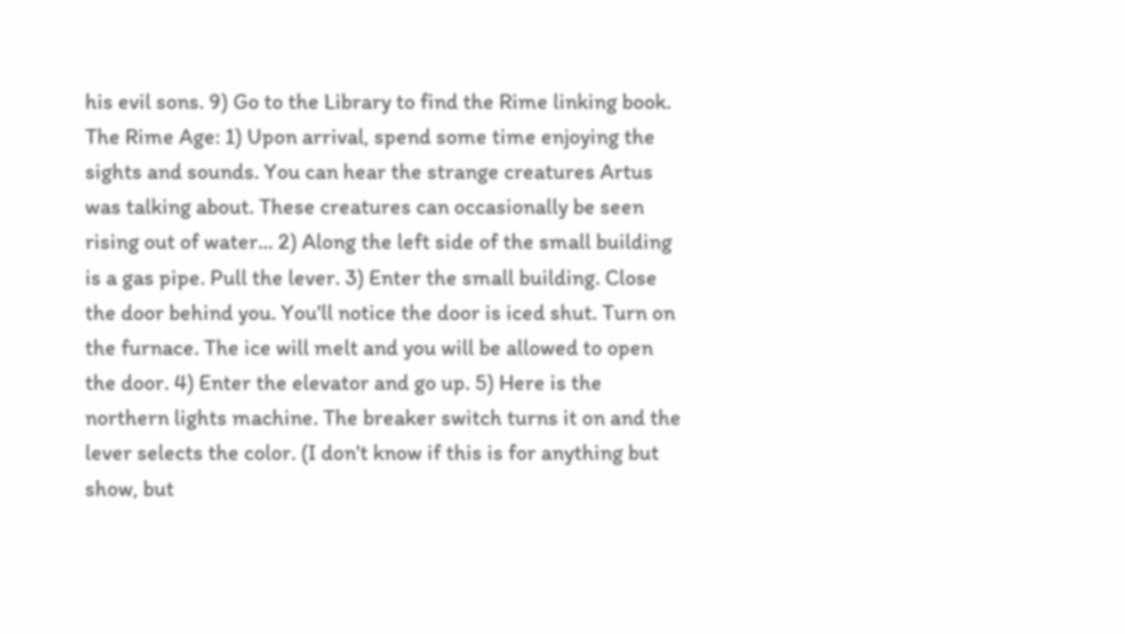his evil sons. 9) Go to the Library to find the Rime linking book. The Rime Age: 1) Upon arrival, spend some time enjoying the sights and sounds. You can hear the strange creatures Artus was talking about. These creatures can occasionally be seen rising out of water... 2) Along the left side of the small building is a gas pipe. Pull the lever. 3) Enter the small building. Close the door behind you. You'll notice the door is iced shut. Turn on the furnace. The ice will melt and you will be allowed to open the door. 4) Enter the elevator and go up. 5) Here is the northern lights machine. The breaker switch turns it on and the lever selects the color. (I don't know if this is for anything but show, but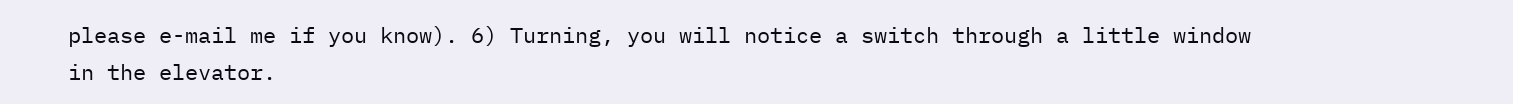please e-mail me if you know). 6) Turning, you will notice a switch through a little window in the elevator.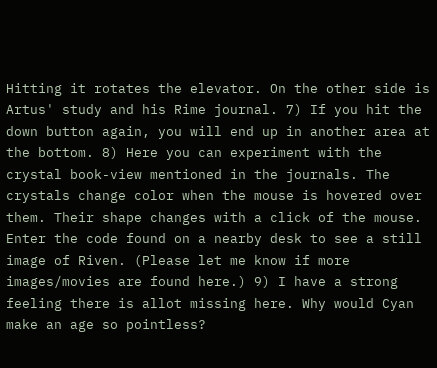Hitting it rotates the elevator. On the other side is Artus' study and his Rime journal. 7) If you hit the down button again, you will end up in another area at the bottom. 8) Here you can experiment with the crystal book-view mentioned in the journals. The crystals change color when the mouse is hovered over them. Their shape changes with a click of the mouse. Enter the code found on a nearby desk to see a still image of Riven. (Please let me know if more images/movies are found here.) 9) I have a strong feeling there is allot missing here. Why would Cyan make an age so pointless?